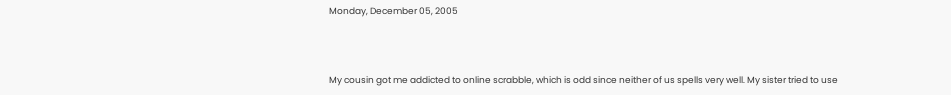Monday, December 05, 2005



My cousin got me addicted to online scrabble, which is odd since neither of us spells very well. My sister tried to use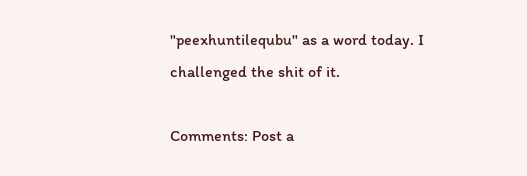"peexhuntilequbu" as a word today. I challenged the shit of it.

Comments: Post a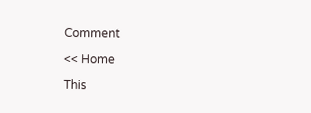Comment

<< Home

This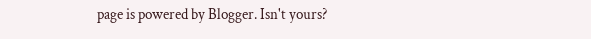page is powered by Blogger. Isn't yours?